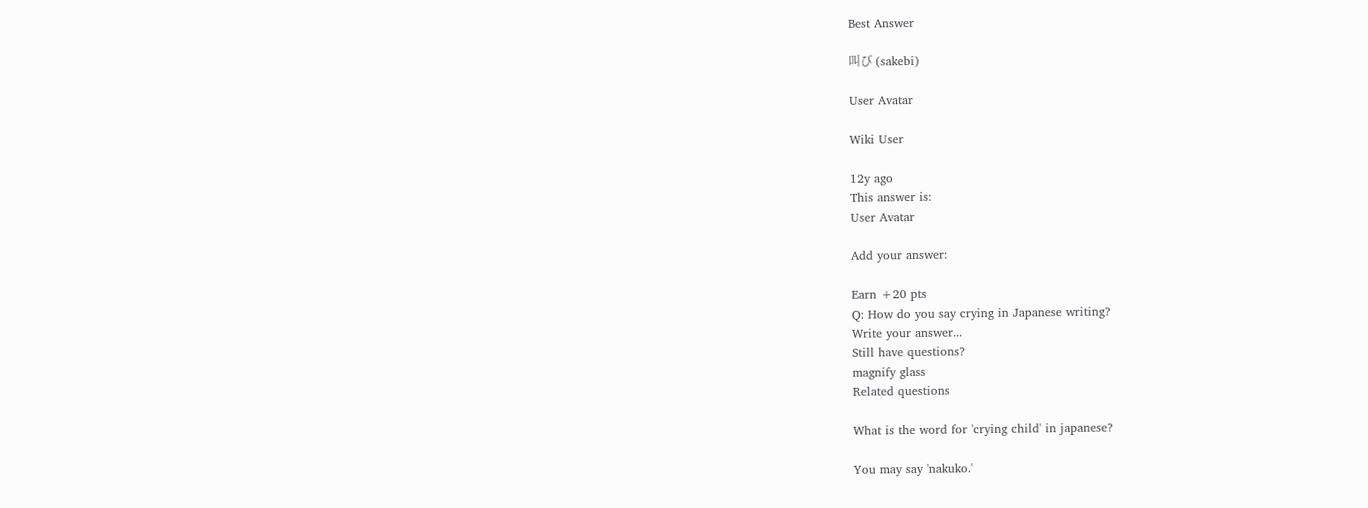Best Answer

叫び (sakebi)

User Avatar

Wiki User

12y ago
This answer is:
User Avatar

Add your answer:

Earn +20 pts
Q: How do you say crying in Japanese writing?
Write your answer...
Still have questions?
magnify glass
Related questions

What is the word for 'crying child' in japanese?

You may say 'nakuko.'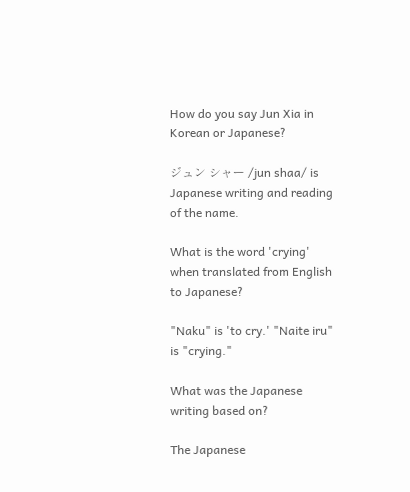How do you say Jun Xia in Korean or Japanese?

ジュン シャー /jun shaa/ is Japanese writing and reading of the name.

What is the word 'crying' when translated from English to Japanese?

"Naku" is 'to cry.' "Naite iru" is "crying."

What was the Japanese writing based on?

The Japanese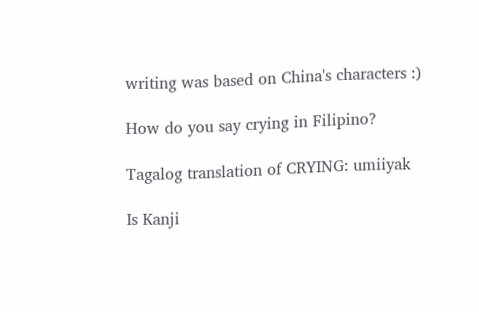writing was based on China's characters :)

How do you say crying in Filipino?

Tagalog translation of CRYING: umiiyak

Is Kanji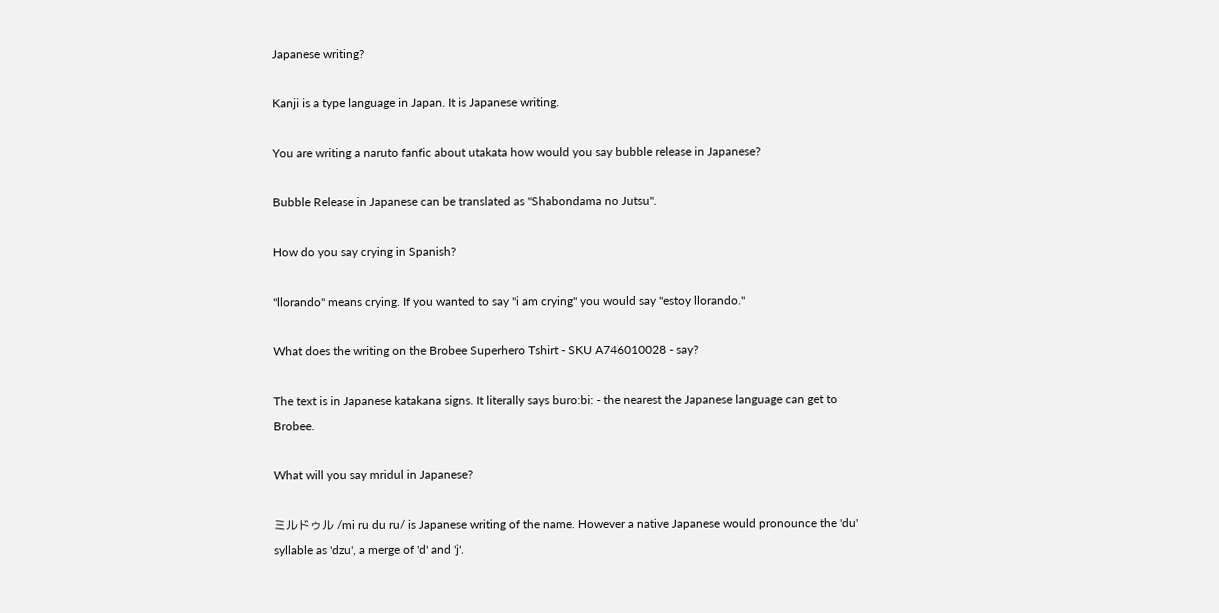Japanese writing?

Kanji is a type language in Japan. It is Japanese writing.

You are writing a naruto fanfic about utakata how would you say bubble release in Japanese?

Bubble Release in Japanese can be translated as "Shabondama no Jutsu".

How do you say crying in Spanish?

"llorando" means crying. If you wanted to say "i am crying" you would say "estoy llorando."

What does the writing on the Brobee Superhero Tshirt - SKU A746010028 - say?

The text is in Japanese katakana signs. It literally says buro:bi: - the nearest the Japanese language can get to Brobee.

What will you say mridul in Japanese?

ミルドゥル /mi ru du ru/ is Japanese writing of the name. However a native Japanese would pronounce the 'du' syllable as 'dzu', a merge of 'd' and 'j'.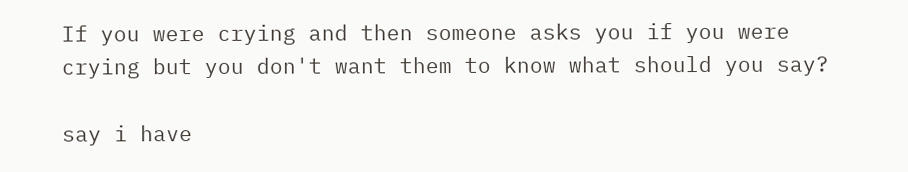If you were crying and then someone asks you if you were crying but you don't want them to know what should you say?

say i have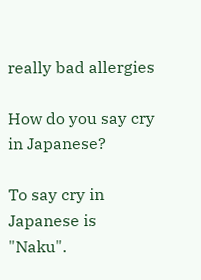really bad allergies

How do you say cry in Japanese?

To say cry in Japanese is "Naku".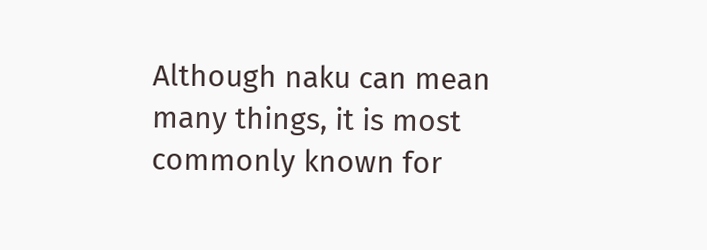Although naku can mean many things, it is most commonly known for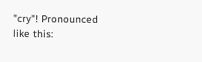"cry"! Pronounced like this: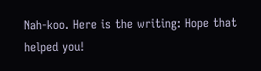Nah-koo. Here is the writing: Hope that helped you!